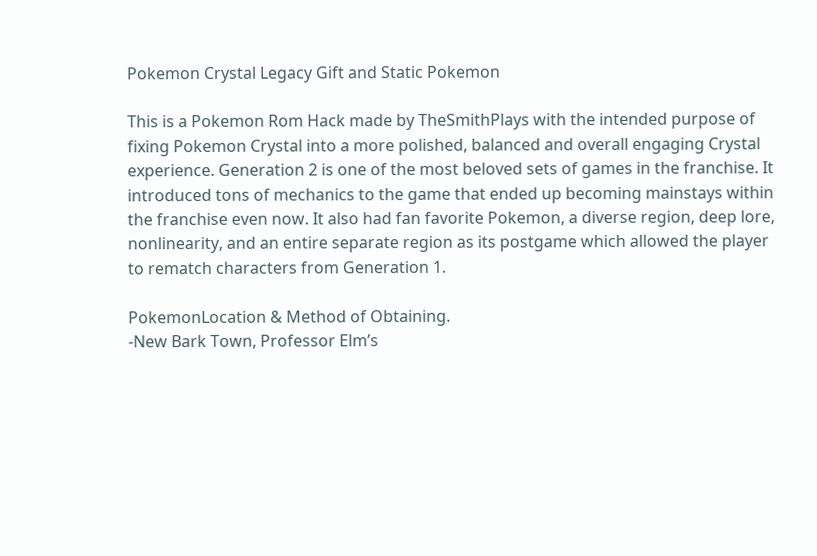Pokemon Crystal Legacy Gift and Static Pokemon

This is a Pokemon Rom Hack made by TheSmithPlays with the intended purpose of fixing Pokemon Crystal into a more polished, balanced and overall engaging Crystal experience. Generation 2 is one of the most beloved sets of games in the franchise. It introduced tons of mechanics to the game that ended up becoming mainstays within the franchise even now. It also had fan favorite Pokemon, a diverse region, deep lore, nonlinearity, and an entire separate region as its postgame which allowed the player to rematch characters from Generation 1.

PokemonLocation & Method of Obtaining.
-New Bark Town, Professor Elm’s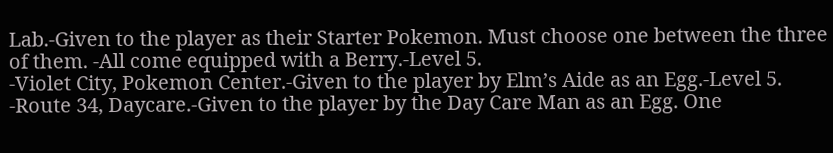Lab.-Given to the player as their Starter Pokemon. Must choose one between the three of them. -All come equipped with a Berry.-Level 5.
-Violet City, Pokemon Center.-Given to the player by Elm’s Aide as an Egg.-Level 5.
-Route 34, Daycare.-Given to the player by the Day Care Man as an Egg. One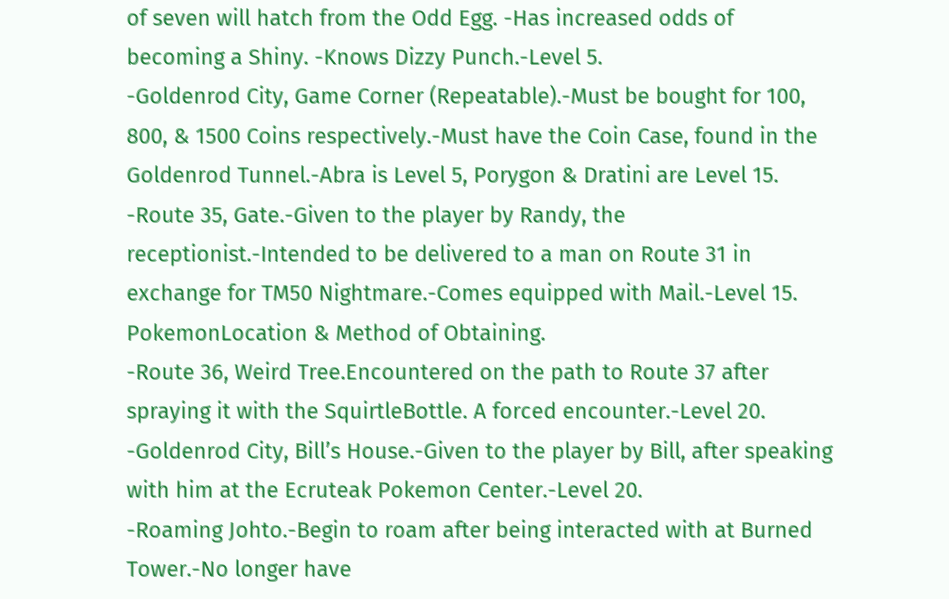of seven will hatch from the Odd Egg. -Has increased odds of becoming a Shiny. -Knows Dizzy Punch.-Level 5.
-Goldenrod City, Game Corner (Repeatable).-Must be bought for 100, 800, & 1500 Coins respectively.-Must have the Coin Case, found in the Goldenrod Tunnel.-Abra is Level 5, Porygon & Dratini are Level 15.
-Route 35, Gate.-Given to the player by Randy, the receptionist.-Intended to be delivered to a man on Route 31 in exchange for TM50 Nightmare.-Comes equipped with Mail.-Level 15.
PokemonLocation & Method of Obtaining.
-Route 36, Weird Tree.Encountered on the path to Route 37 after spraying it with the SquirtleBottle. A forced encounter.-Level 20.
-Goldenrod City, Bill’s House.-Given to the player by Bill, after speaking with him at the Ecruteak Pokemon Center.-Level 20.
-Roaming Johto.-Begin to roam after being interacted with at Burned Tower.-No longer have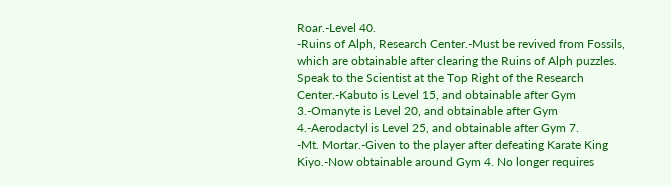Roar.-Level 40.
-Ruins of Alph, Research Center.-Must be revived from Fossils, which are obtainable after clearing the Ruins of Alph puzzles. Speak to the Scientist at the Top Right of the Research Center.-Kabuto is Level 15, and obtainable after Gym 3.-Omanyte is Level 20, and obtainable after Gym 4.-Aerodactyl is Level 25, and obtainable after Gym 7.
-Mt. Mortar.-Given to the player after defeating Karate King Kiyo.-Now obtainable around Gym 4. No longer requires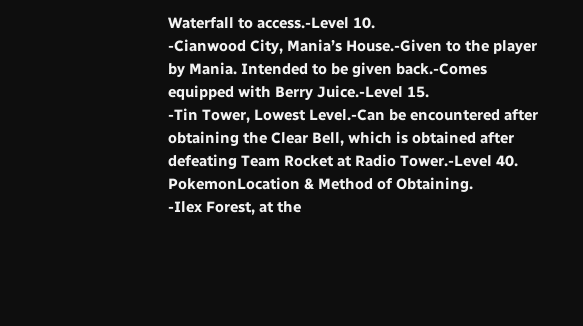Waterfall to access.-Level 10.
-Cianwood City, Mania’s House.-Given to the player by Mania. Intended to be given back.-Comes equipped with Berry Juice.-Level 15.
-Tin Tower, Lowest Level.-Can be encountered after obtaining the Clear Bell, which is obtained after defeating Team Rocket at Radio Tower.-Level 40.
PokemonLocation & Method of Obtaining.
-Ilex Forest, at the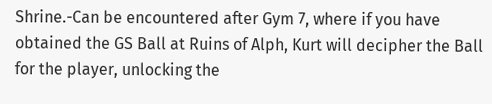Shrine.-Can be encountered after Gym 7, where if you have obtained the GS Ball at Ruins of Alph, Kurt will decipher the Ball for the player, unlocking the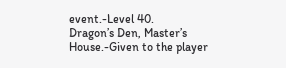event.-Level 40.
Dragon’s Den, Master’s House.-Given to the player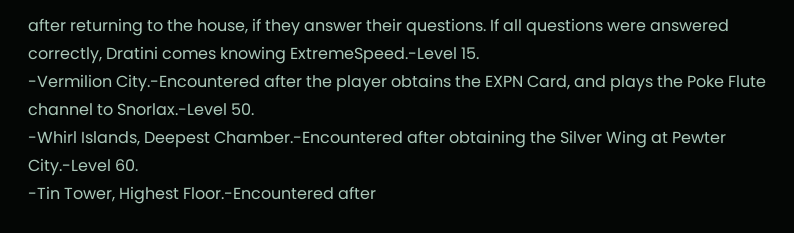after returning to the house, if they answer their questions. If all questions were answered correctly, Dratini comes knowing ExtremeSpeed.-Level 15.
-Vermilion City.-Encountered after the player obtains the EXPN Card, and plays the Poke Flute channel to Snorlax.-Level 50.
-Whirl Islands, Deepest Chamber.-Encountered after obtaining the Silver Wing at Pewter City.-Level 60.
-Tin Tower, Highest Floor.-Encountered after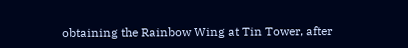obtaining the Rainbow Wing at Tin Tower, after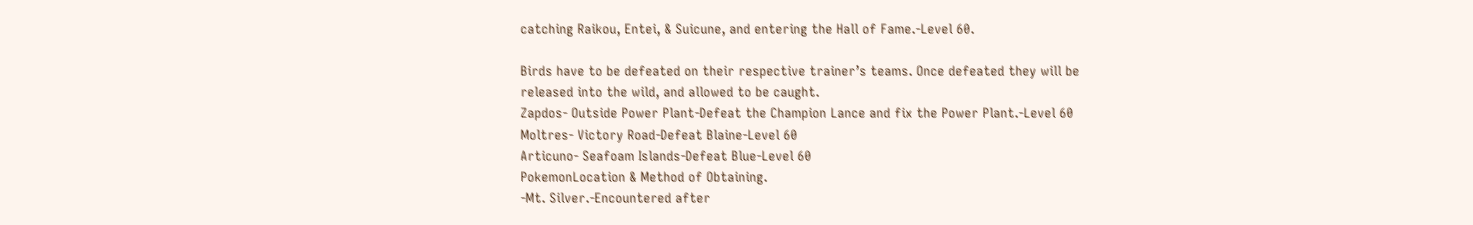catching Raikou, Entei, & Suicune, and entering the Hall of Fame.-Level 60.

Birds have to be defeated on their respective trainer’s teams. Once defeated they will be released into the wild, and allowed to be caught.
Zapdos- Outside Power Plant-Defeat the Champion Lance and fix the Power Plant.-Level 60
Moltres- Victory Road-Defeat Blaine-Level 60
Articuno- Seafoam Islands-Defeat Blue-Level 60
PokemonLocation & Method of Obtaining.
-Mt. Silver.-Encountered after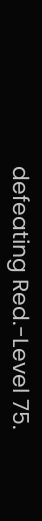defeating Red.-Level 75.